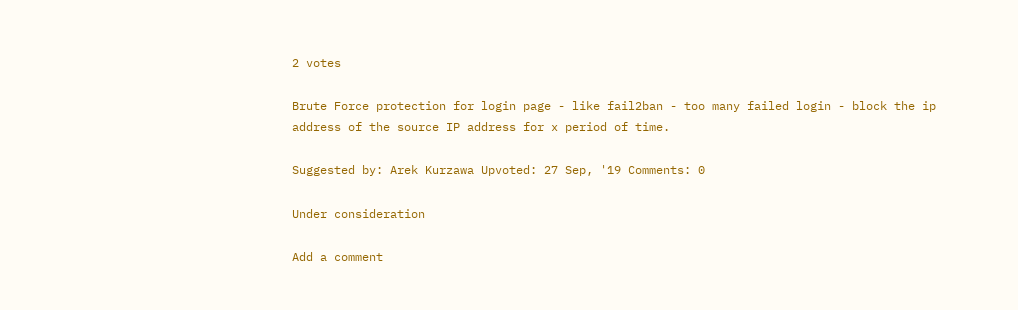2 votes

Brute Force protection for login page - like fail2ban - too many failed login - block the ip address of the source IP address for x period of time.

Suggested by: Arek Kurzawa Upvoted: 27 Sep, '19 Comments: 0

Under consideration

Add a comment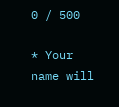0 / 500

* Your name will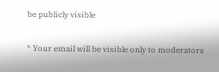be publicly visible

* Your email will be visible only to moderators